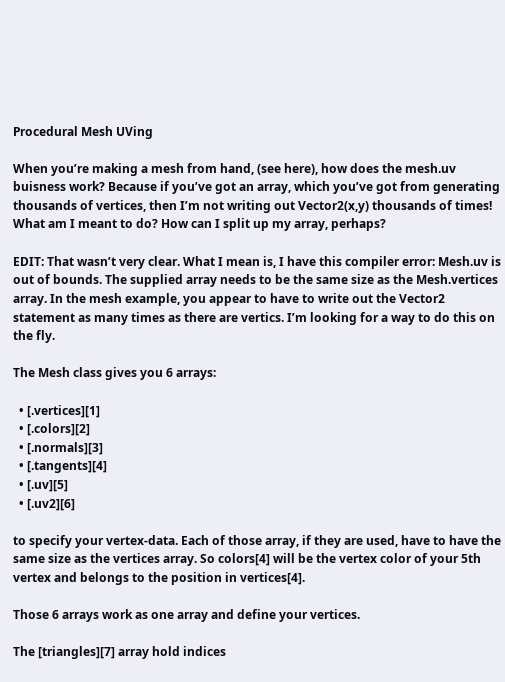Procedural Mesh UVing

When you’re making a mesh from hand, (see here), how does the mesh.uv buisness work? Because if you’ve got an array, which you’ve got from generating thousands of vertices, then I’m not writing out Vector2(x,y) thousands of times! What am I meant to do? How can I split up my array, perhaps?

EDIT: That wasn’t very clear. What I mean is, I have this compiler error: Mesh.uv is out of bounds. The supplied array needs to be the same size as the Mesh.vertices array. In the mesh example, you appear to have to write out the Vector2 statement as many times as there are vertics. I’m looking for a way to do this on the fly.

The Mesh class gives you 6 arrays:

  • [.vertices][1]
  • [.colors][2]
  • [.normals][3]
  • [.tangents][4]
  • [.uv][5]
  • [.uv2][6]

to specify your vertex-data. Each of those array, if they are used, have to have the same size as the vertices array. So colors[4] will be the vertex color of your 5th vertex and belongs to the position in vertices[4].

Those 6 arrays work as one array and define your vertices.

The [triangles][7] array hold indices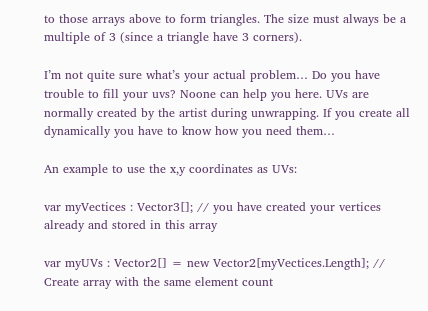to those arrays above to form triangles. The size must always be a multiple of 3 (since a triangle have 3 corners).

I’m not quite sure what’s your actual problem… Do you have trouble to fill your uvs? Noone can help you here. UVs are normally created by the artist during unwrapping. If you create all dynamically you have to know how you need them…

An example to use the x,y coordinates as UVs:

var myVectices : Vector3[]; // you have created your vertices already and stored in this array

var myUVs : Vector2[] = new Vector2[myVectices.Length]; // Create array with the same element count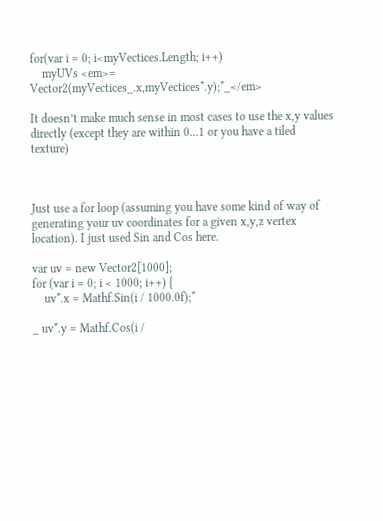for(var i = 0; i<myVectices.Length; i++)
    myUVs <em>= Vector2(myVectices_.x,myVectices*.y);*_</em>

It doesn’t make much sense in most cases to use the x,y values directly (except they are within 0…1 or you have a tiled texture)



Just use a for loop (assuming you have some kind of way of generating your uv coordinates for a given x,y,z vertex location). I just used Sin and Cos here.

var uv = new Vector2[1000];
for (var i = 0; i < 1000; i++) {
    uv*.x = Mathf.Sin(i / 1000.0f);*

_ uv*.y = Mathf.Cos(i /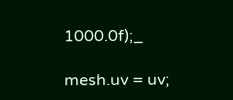1000.0f);_

mesh.uv = uv;